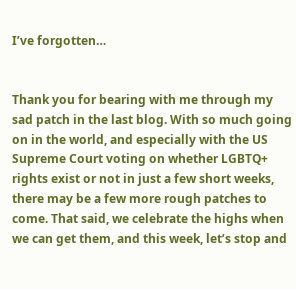I’ve forgotten…


Thank you for bearing with me through my sad patch in the last blog. With so much going on in the world, and especially with the US Supreme Court voting on whether LGBTQ+ rights exist or not in just a few short weeks, there may be a few more rough patches to come. That said, we celebrate the highs when we can get them, and this week, let’s stop and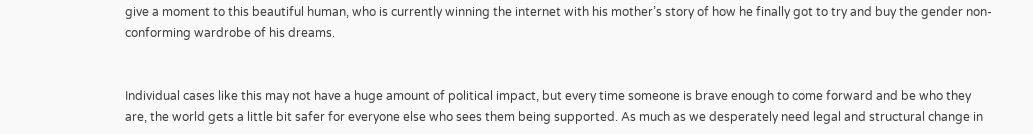give a moment to this beautiful human, who is currently winning the internet with his mother’s story of how he finally got to try and buy the gender non-conforming wardrobe of his dreams.


Individual cases like this may not have a huge amount of political impact, but every time someone is brave enough to come forward and be who they are, the world gets a little bit safer for everyone else who sees them being supported. As much as we desperately need legal and structural change in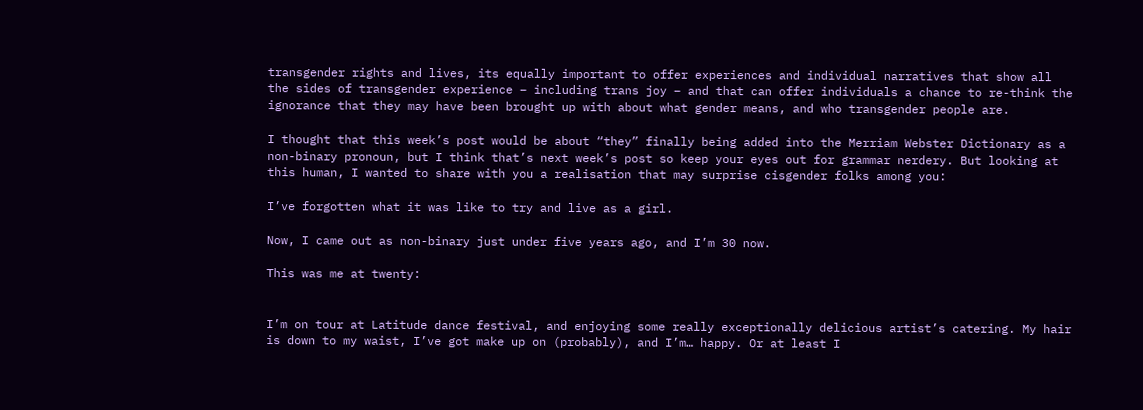transgender rights and lives, its equally important to offer experiences and individual narratives that show all the sides of transgender experience – including trans joy – and that can offer individuals a chance to re-think the ignorance that they may have been brought up with about what gender means, and who transgender people are.

I thought that this week’s post would be about “they” finally being added into the Merriam Webster Dictionary as a non-binary pronoun, but I think that’s next week’s post so keep your eyes out for grammar nerdery. But looking at this human, I wanted to share with you a realisation that may surprise cisgender folks among you:

I’ve forgotten what it was like to try and live as a girl.

Now, I came out as non-binary just under five years ago, and I’m 30 now.

This was me at twenty:


I’m on tour at Latitude dance festival, and enjoying some really exceptionally delicious artist’s catering. My hair is down to my waist, I’ve got make up on (probably), and I’m… happy. Or at least I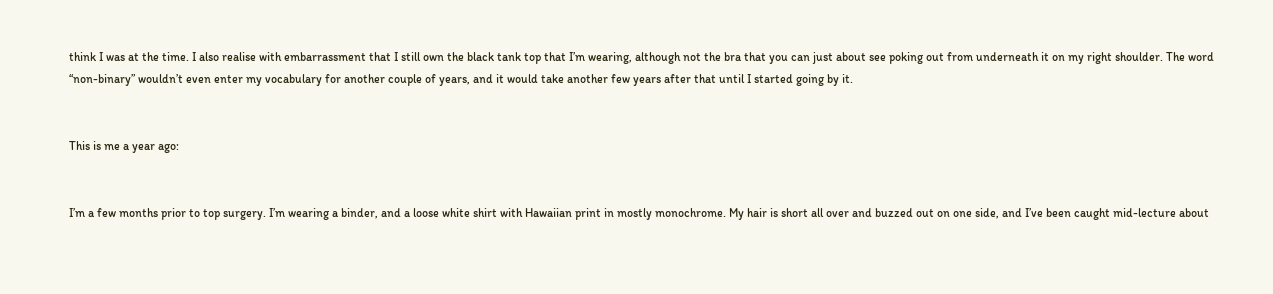think I was at the time. I also realise with embarrassment that I still own the black tank top that I’m wearing, although not the bra that you can just about see poking out from underneath it on my right shoulder. The word “non-binary” wouldn’t even enter my vocabulary for another couple of years, and it would take another few years after that until I started going by it.


This is me a year ago:


I’m a few months prior to top surgery. I’m wearing a binder, and a loose white shirt with Hawaiian print in mostly monochrome. My hair is short all over and buzzed out on one side, and I’ve been caught mid-lecture about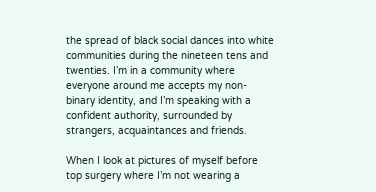the spread of black social dances into white communities during the nineteen tens and twenties. I’m in a community where everyone around me accepts my non-binary identity, and I’m speaking with a confident authority, surrounded by strangers, acquaintances and friends.

When I look at pictures of myself before top surgery where I’m not wearing a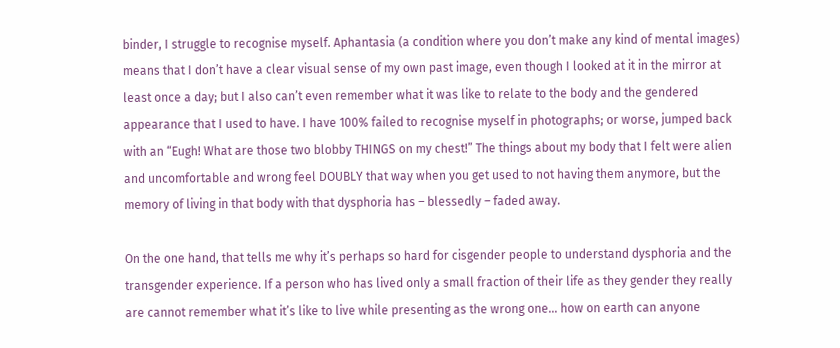binder, I struggle to recognise myself. Aphantasia (a condition where you don’t make any kind of mental images) means that I don’t have a clear visual sense of my own past image, even though I looked at it in the mirror at least once a day; but I also can’t even remember what it was like to relate to the body and the gendered appearance that I used to have. I have 100% failed to recognise myself in photographs; or worse, jumped back with an “Eugh! What are those two blobby THINGS on my chest!” The things about my body that I felt were alien and uncomfortable and wrong feel DOUBLY that way when you get used to not having them anymore, but the memory of living in that body with that dysphoria has – blessedly – faded away.

On the one hand, that tells me why it’s perhaps so hard for cisgender people to understand dysphoria and the transgender experience. If a person who has lived only a small fraction of their life as they gender they really are cannot remember what it’s like to live while presenting as the wrong one… how on earth can anyone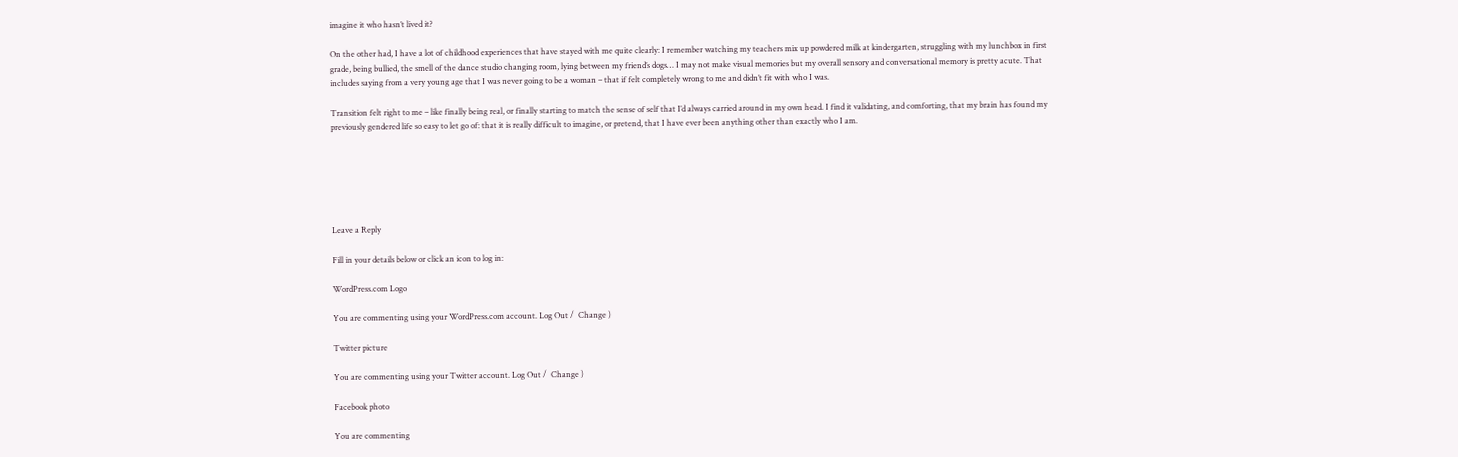imagine it who hasn’t lived it?

On the other had, I have a lot of childhood experiences that have stayed with me quite clearly: I remember watching my teachers mix up powdered milk at kindergarten, struggling with my lunchbox in first grade, being bullied, the smell of the dance studio changing room, lying between my friend’s dogs… I may not make visual memories but my overall sensory and conversational memory is pretty acute. That includes saying from a very young age that I was never going to be a woman – that if felt completely wrong to me and didn’t fit with who I was.

Transition felt right to me – like finally being real, or finally starting to match the sense of self that I’d always carried around in my own head. I find it validating, and comforting, that my brain has found my previously gendered life so easy to let go of: that it is really difficult to imagine, or pretend, that I have ever been anything other than exactly who I am.






Leave a Reply

Fill in your details below or click an icon to log in:

WordPress.com Logo

You are commenting using your WordPress.com account. Log Out /  Change )

Twitter picture

You are commenting using your Twitter account. Log Out /  Change )

Facebook photo

You are commenting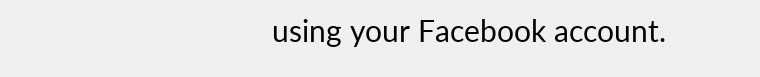using your Facebook account.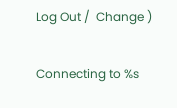Log Out /  Change )

Connecting to %s